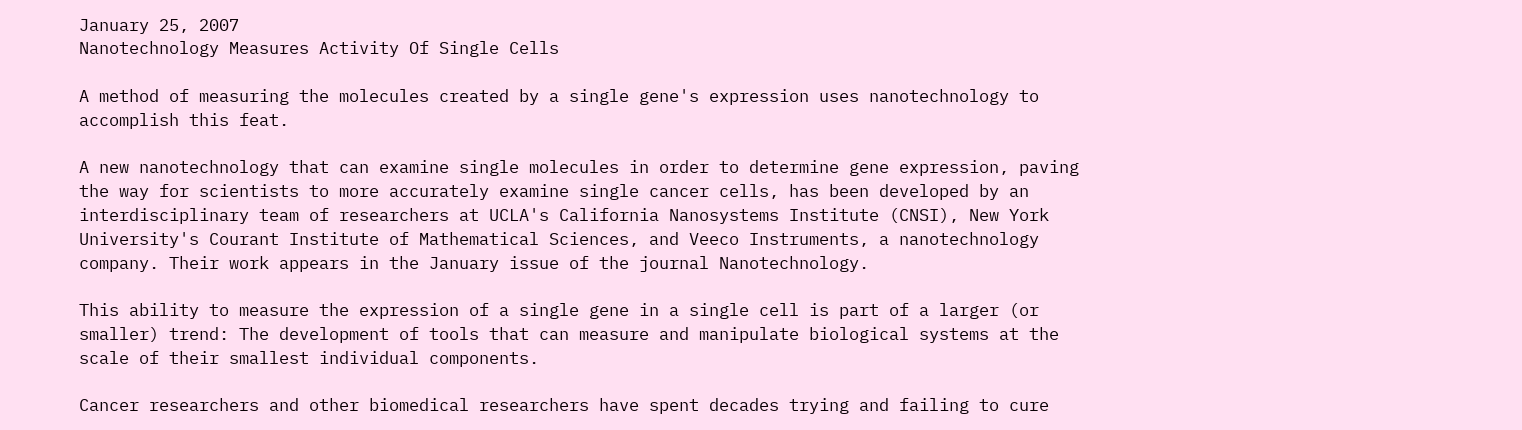January 25, 2007
Nanotechnology Measures Activity Of Single Cells

A method of measuring the molecules created by a single gene's expression uses nanotechnology to accomplish this feat.

A new nanotechnology that can examine single molecules in order to determine gene expression, paving the way for scientists to more accurately examine single cancer cells, has been developed by an interdisciplinary team of researchers at UCLA's California Nanosystems Institute (CNSI), New York University's Courant Institute of Mathematical Sciences, and Veeco Instruments, a nanotechnology company. Their work appears in the January issue of the journal Nanotechnology.

This ability to measure the expression of a single gene in a single cell is part of a larger (or smaller) trend: The development of tools that can measure and manipulate biological systems at the scale of their smallest individual components.

Cancer researchers and other biomedical researchers have spent decades trying and failing to cure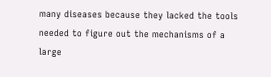many diseases because they lacked the tools needed to figure out the mechanisms of a large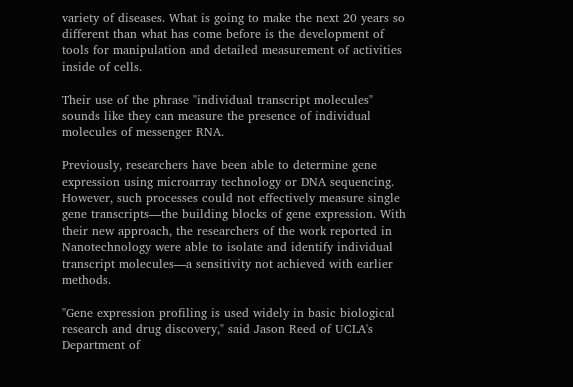variety of diseases. What is going to make the next 20 years so different than what has come before is the development of tools for manipulation and detailed measurement of activities inside of cells.

Their use of the phrase "individual transcript molecules" sounds like they can measure the presence of individual molecules of messenger RNA.

Previously, researchers have been able to determine gene expression using microarray technology or DNA sequencing. However, such processes could not effectively measure single gene transcripts—the building blocks of gene expression. With their new approach, the researchers of the work reported in Nanotechnology were able to isolate and identify individual transcript molecules—a sensitivity not achieved with earlier methods.

"Gene expression profiling is used widely in basic biological research and drug discovery," said Jason Reed of UCLA's Department of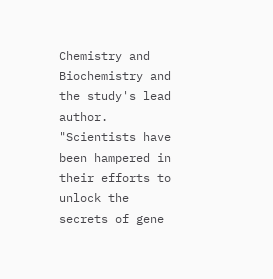Chemistry and Biochemistry and the study's lead author. "Scientists have been hampered in their efforts to unlock the secrets of gene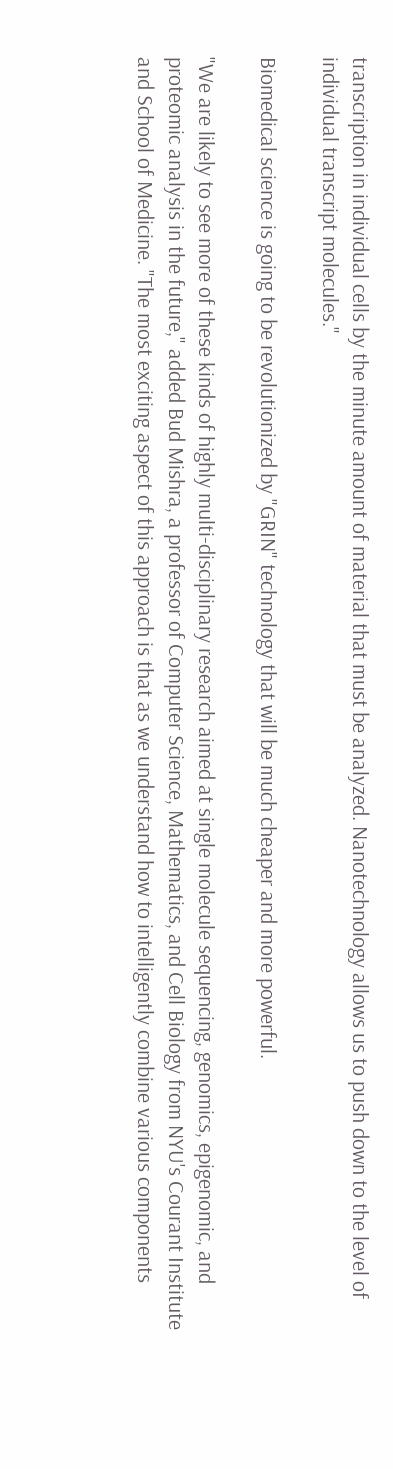transcription in individual cells by the minute amount of material that must be analyzed. Nanotechnology allows us to push down to the level of individual transcript molecules."

Biomedical science is going to be revolutionized by "GRIN" technology that will be much cheaper and more powerful.

"We are likely to see more of these kinds of highly multi-disciplinary research aimed at single molecule sequencing, genomics, epigenomic, and proteomic analysis in the future," added Bud Mishra, a professor of Computer Science, Mathematics, and Cell Biology from NYU's Courant Institute and School of Medicine. "The most exciting aspect of this approach is that as we understand how to intelligently combine various components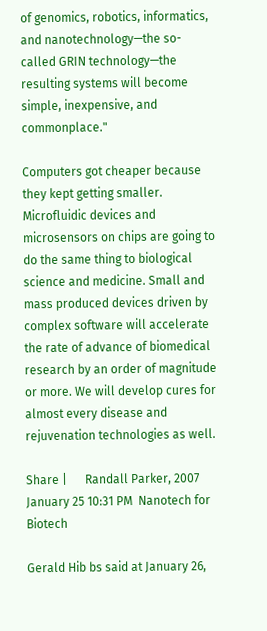of genomics, robotics, informatics, and nanotechnology—the so-called GRIN technology—the resulting systems will become simple, inexpensive, and commonplace."

Computers got cheaper because they kept getting smaller. Microfluidic devices and microsensors on chips are going to do the same thing to biological science and medicine. Small and mass produced devices driven by complex software will accelerate the rate of advance of biomedical research by an order of magnitude or more. We will develop cures for almost every disease and rejuvenation technologies as well.

Share |      Randall Parker, 2007 January 25 10:31 PM  Nanotech for Biotech

Gerald Hib bs said at January 26,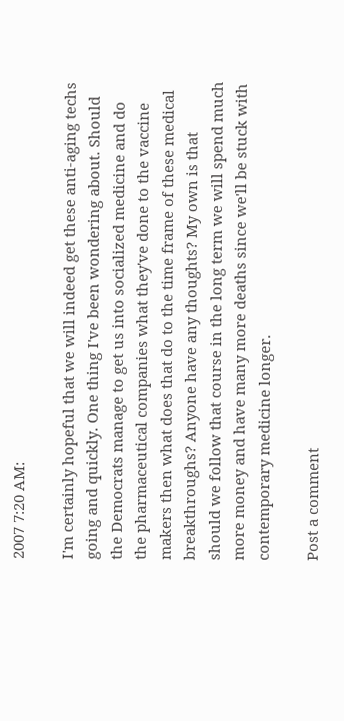2007 7:20 AM:

I'm certainly hopeful that we will indeed get these anti-aging techs going and quickly. One thing I've been wondering about. Should the Democrats manage to get us into socialized medicine and do the pharmaceutical companies what they've done to the vaccine makers then what does that do to the time frame of these medical breakthroughs? Anyone have any thoughts? My own is that should we follow that course in the long term we will spend much more money and have many more deaths since we'll be stuck with contemporary medicine longer.

Post a comment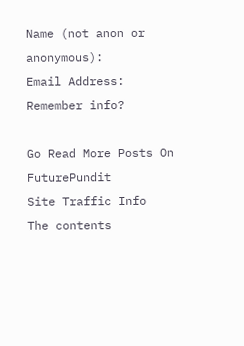Name (not anon or anonymous):
Email Address:
Remember info?

Go Read More Posts On FuturePundit
Site Traffic Info
The contents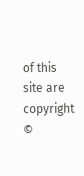of this site are copyright ©